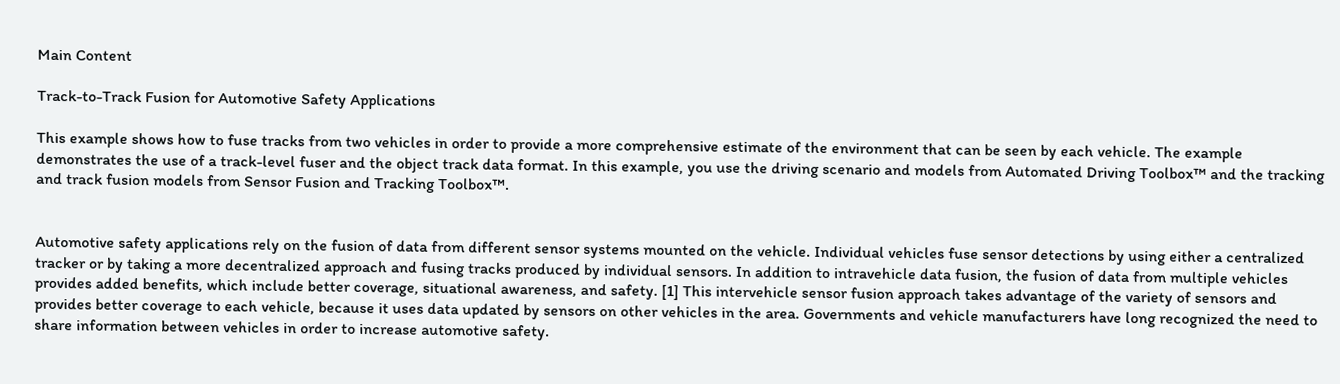Main Content

Track-to-Track Fusion for Automotive Safety Applications

This example shows how to fuse tracks from two vehicles in order to provide a more comprehensive estimate of the environment that can be seen by each vehicle. The example demonstrates the use of a track-level fuser and the object track data format. In this example, you use the driving scenario and models from Automated Driving Toolbox™ and the tracking and track fusion models from Sensor Fusion and Tracking Toolbox™.


Automotive safety applications rely on the fusion of data from different sensor systems mounted on the vehicle. Individual vehicles fuse sensor detections by using either a centralized tracker or by taking a more decentralized approach and fusing tracks produced by individual sensors. In addition to intravehicle data fusion, the fusion of data from multiple vehicles provides added benefits, which include better coverage, situational awareness, and safety. [1] This intervehicle sensor fusion approach takes advantage of the variety of sensors and provides better coverage to each vehicle, because it uses data updated by sensors on other vehicles in the area. Governments and vehicle manufacturers have long recognized the need to share information between vehicles in order to increase automotive safety.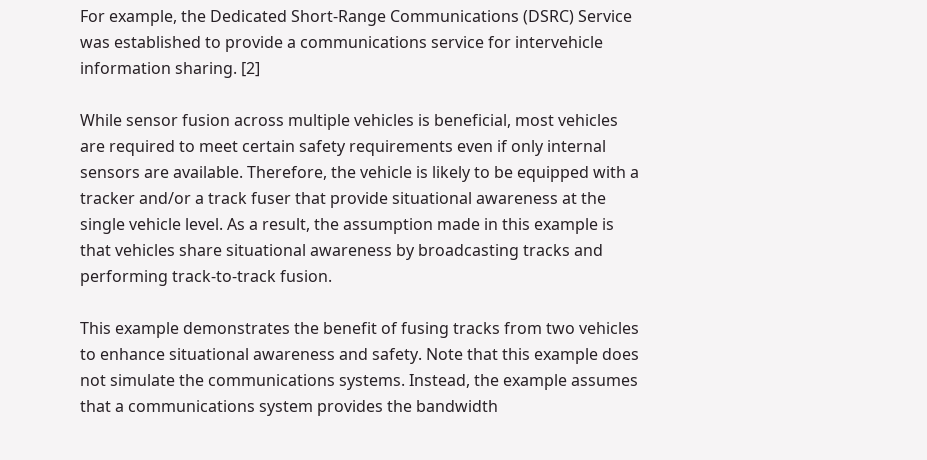For example, the Dedicated Short-Range Communications (DSRC) Service was established to provide a communications service for intervehicle information sharing. [2]

While sensor fusion across multiple vehicles is beneficial, most vehicles are required to meet certain safety requirements even if only internal sensors are available. Therefore, the vehicle is likely to be equipped with a tracker and/or a track fuser that provide situational awareness at the single vehicle level. As a result, the assumption made in this example is that vehicles share situational awareness by broadcasting tracks and performing track-to-track fusion.

This example demonstrates the benefit of fusing tracks from two vehicles to enhance situational awareness and safety. Note that this example does not simulate the communications systems. Instead, the example assumes that a communications system provides the bandwidth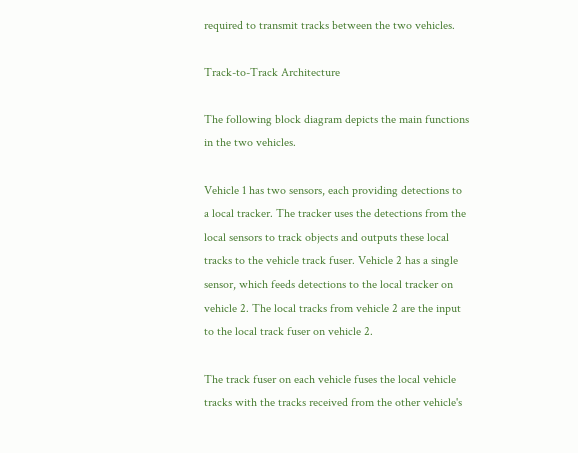required to transmit tracks between the two vehicles.

Track-to-Track Architecture

The following block diagram depicts the main functions in the two vehicles.

Vehicle 1 has two sensors, each providing detections to a local tracker. The tracker uses the detections from the local sensors to track objects and outputs these local tracks to the vehicle track fuser. Vehicle 2 has a single sensor, which feeds detections to the local tracker on vehicle 2. The local tracks from vehicle 2 are the input to the local track fuser on vehicle 2.

The track fuser on each vehicle fuses the local vehicle tracks with the tracks received from the other vehicle's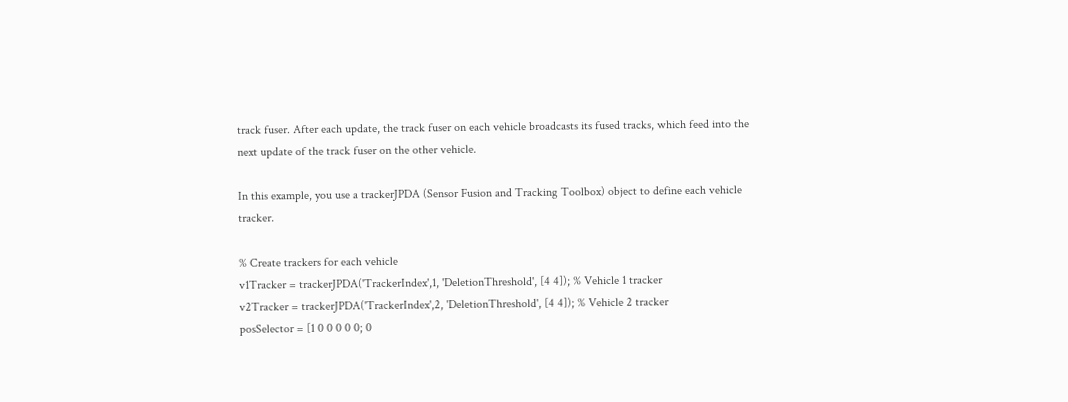track fuser. After each update, the track fuser on each vehicle broadcasts its fused tracks, which feed into the next update of the track fuser on the other vehicle.

In this example, you use a trackerJPDA (Sensor Fusion and Tracking Toolbox) object to define each vehicle tracker.

% Create trackers for each vehicle
v1Tracker = trackerJPDA('TrackerIndex',1, 'DeletionThreshold', [4 4]); % Vehicle 1 tracker
v2Tracker = trackerJPDA('TrackerIndex',2, 'DeletionThreshold', [4 4]); % Vehicle 2 tracker
posSelector = [1 0 0 0 0 0; 0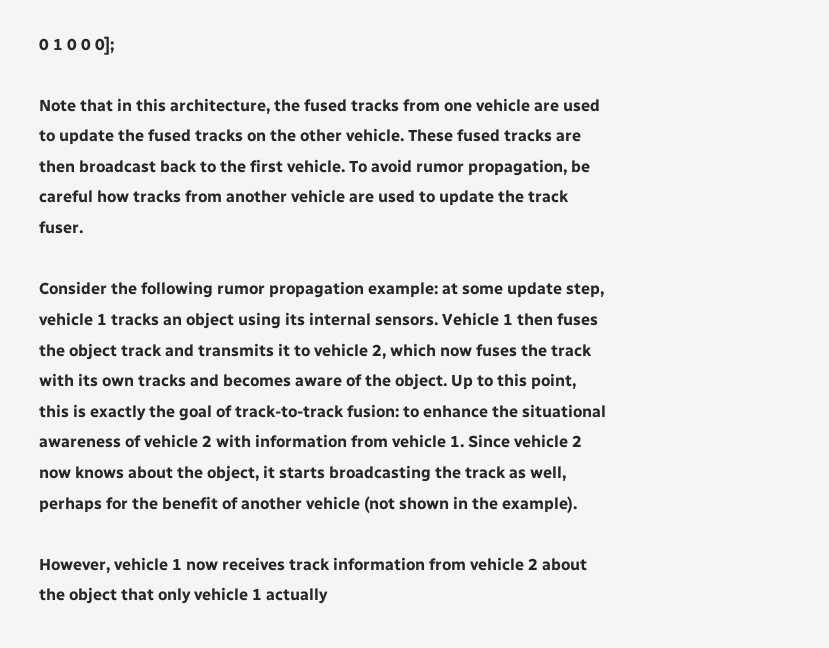0 1 0 0 0];

Note that in this architecture, the fused tracks from one vehicle are used to update the fused tracks on the other vehicle. These fused tracks are then broadcast back to the first vehicle. To avoid rumor propagation, be careful how tracks from another vehicle are used to update the track fuser.

Consider the following rumor propagation example: at some update step, vehicle 1 tracks an object using its internal sensors. Vehicle 1 then fuses the object track and transmits it to vehicle 2, which now fuses the track with its own tracks and becomes aware of the object. Up to this point, this is exactly the goal of track-to-track fusion: to enhance the situational awareness of vehicle 2 with information from vehicle 1. Since vehicle 2 now knows about the object, it starts broadcasting the track as well, perhaps for the benefit of another vehicle (not shown in the example).

However, vehicle 1 now receives track information from vehicle 2 about the object that only vehicle 1 actually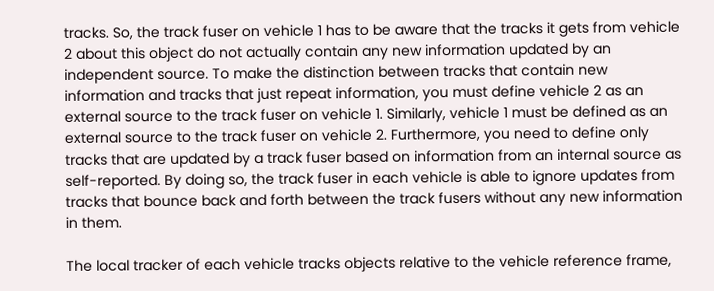tracks. So, the track fuser on vehicle 1 has to be aware that the tracks it gets from vehicle 2 about this object do not actually contain any new information updated by an independent source. To make the distinction between tracks that contain new information and tracks that just repeat information, you must define vehicle 2 as an external source to the track fuser on vehicle 1. Similarly, vehicle 1 must be defined as an external source to the track fuser on vehicle 2. Furthermore, you need to define only tracks that are updated by a track fuser based on information from an internal source as self-reported. By doing so, the track fuser in each vehicle is able to ignore updates from tracks that bounce back and forth between the track fusers without any new information in them.

The local tracker of each vehicle tracks objects relative to the vehicle reference frame,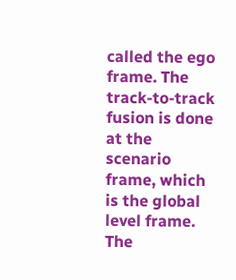called the ego frame. The track-to-track fusion is done at the scenario frame, which is the global level frame. The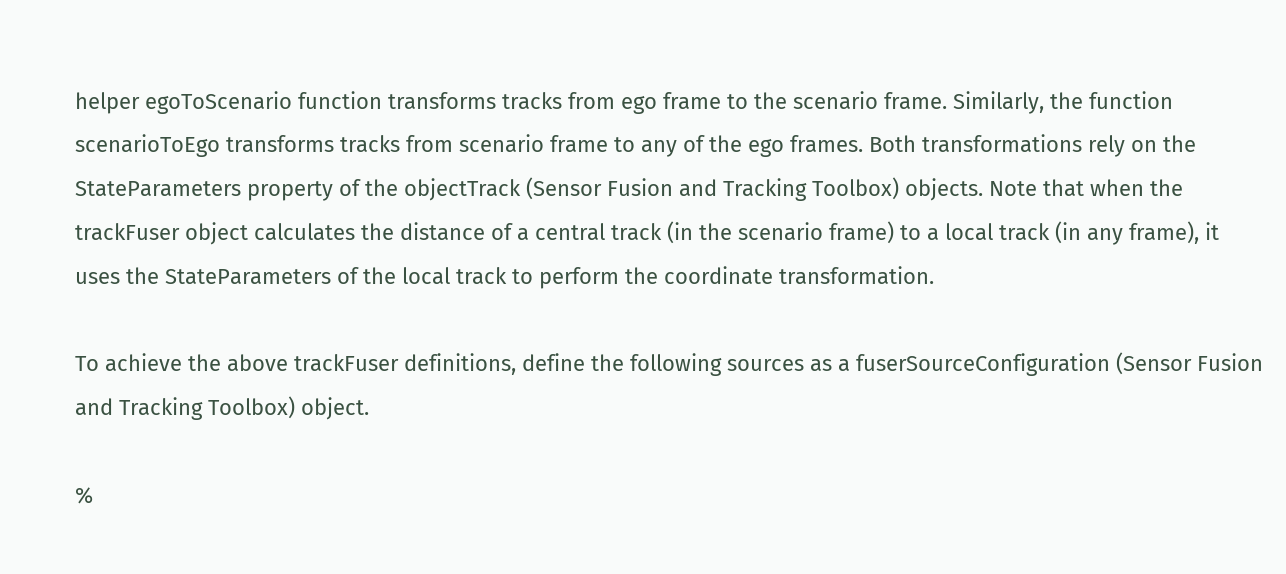helper egoToScenario function transforms tracks from ego frame to the scenario frame. Similarly, the function scenarioToEgo transforms tracks from scenario frame to any of the ego frames. Both transformations rely on the StateParameters property of the objectTrack (Sensor Fusion and Tracking Toolbox) objects. Note that when the trackFuser object calculates the distance of a central track (in the scenario frame) to a local track (in any frame), it uses the StateParameters of the local track to perform the coordinate transformation.

To achieve the above trackFuser definitions, define the following sources as a fuserSourceConfiguration (Sensor Fusion and Tracking Toolbox) object.

%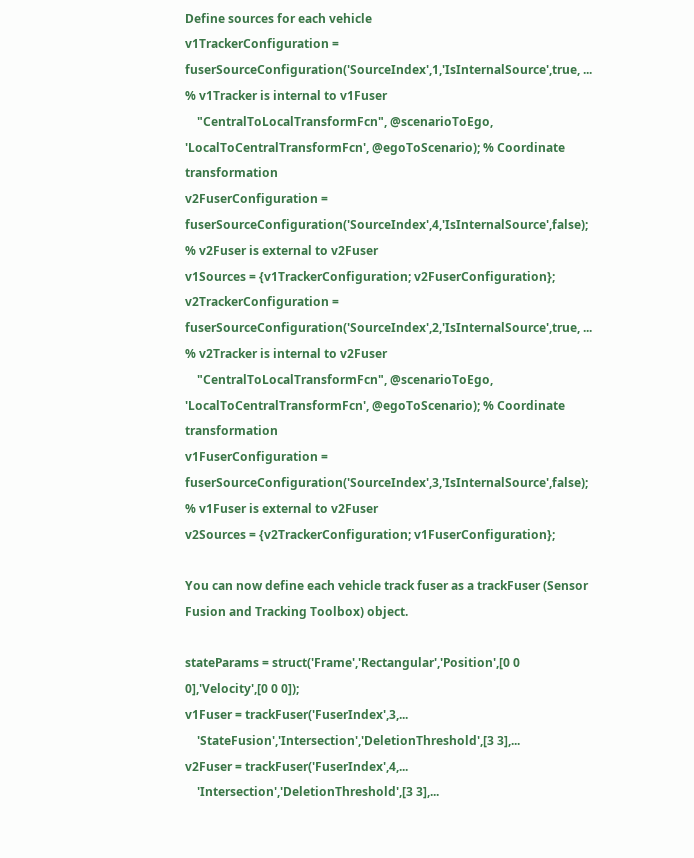Define sources for each vehicle
v1TrackerConfiguration = fuserSourceConfiguration('SourceIndex',1,'IsInternalSource',true, ...   % v1Tracker is internal to v1Fuser
    "CentralToLocalTransformFcn", @scenarioToEgo, 'LocalToCentralTransformFcn', @egoToScenario); % Coordinate transformation
v2FuserConfiguration = fuserSourceConfiguration('SourceIndex',4,'IsInternalSource',false);       % v2Fuser is external to v2Fuser
v1Sources = {v1TrackerConfiguration; v2FuserConfiguration};
v2TrackerConfiguration = fuserSourceConfiguration('SourceIndex',2,'IsInternalSource',true, ...   % v2Tracker is internal to v2Fuser
    "CentralToLocalTransformFcn", @scenarioToEgo, 'LocalToCentralTransformFcn', @egoToScenario); % Coordinate transformation
v1FuserConfiguration = fuserSourceConfiguration('SourceIndex',3,'IsInternalSource',false);       % v1Fuser is external to v2Fuser
v2Sources = {v2TrackerConfiguration; v1FuserConfiguration};

You can now define each vehicle track fuser as a trackFuser (Sensor Fusion and Tracking Toolbox) object.

stateParams = struct('Frame','Rectangular','Position',[0 0 0],'Velocity',[0 0 0]);
v1Fuser = trackFuser('FuserIndex',3,...
    'StateFusion','Intersection','DeletionThreshold',[3 3],...
v2Fuser = trackFuser('FuserIndex',4,...
    'Intersection','DeletionThreshold',[3 3],...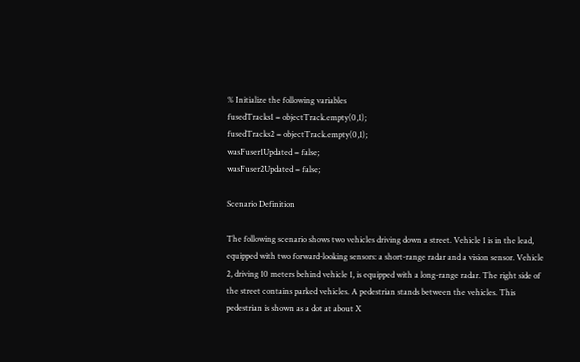% Initialize the following variables
fusedTracks1 = objectTrack.empty(0,1);
fusedTracks2 = objectTrack.empty(0,1);
wasFuser1Updated = false;
wasFuser2Updated = false;

Scenario Definition

The following scenario shows two vehicles driving down a street. Vehicle 1 is in the lead, equipped with two forward-looking sensors: a short-range radar and a vision sensor. Vehicle 2, driving 10 meters behind vehicle 1, is equipped with a long-range radar. The right side of the street contains parked vehicles. A pedestrian stands between the vehicles. This pedestrian is shown as a dot at about X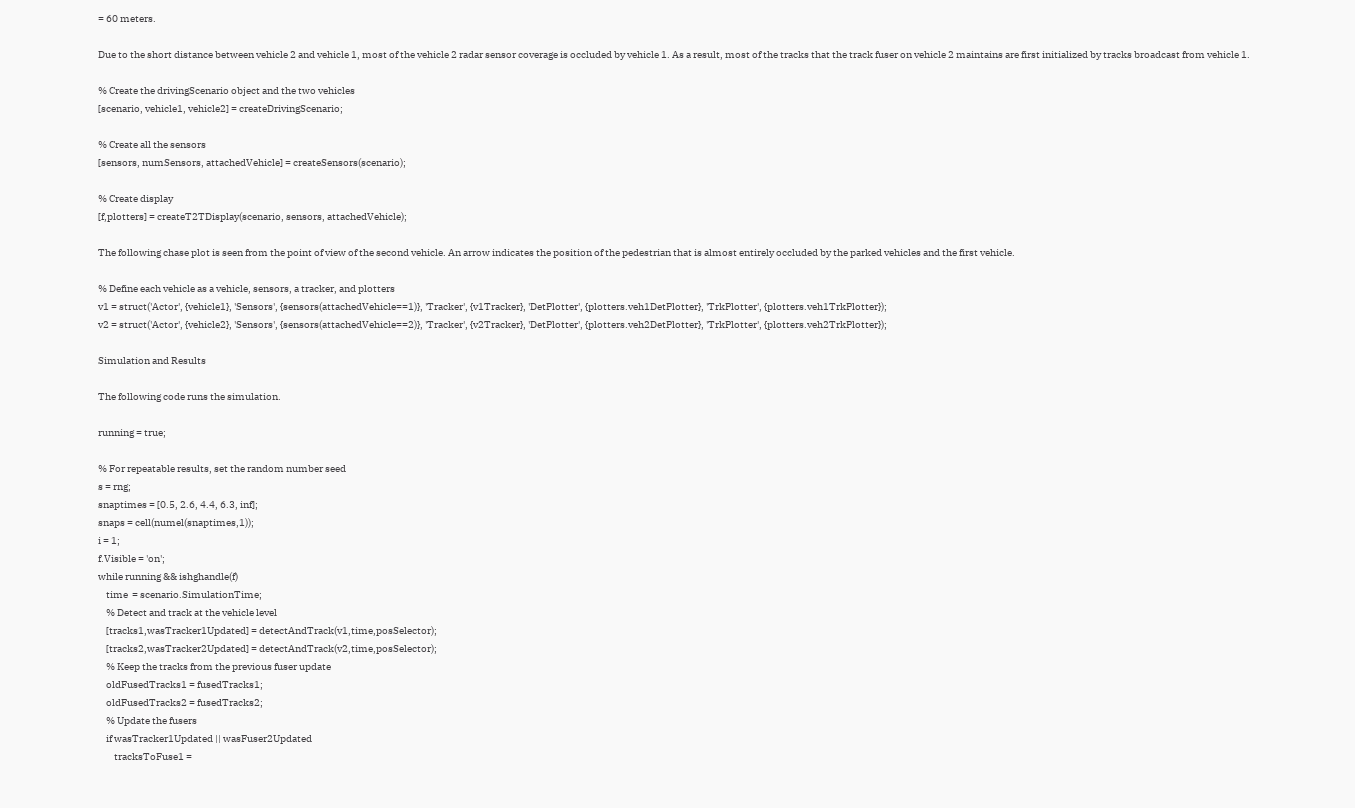= 60 meters.

Due to the short distance between vehicle 2 and vehicle 1, most of the vehicle 2 radar sensor coverage is occluded by vehicle 1. As a result, most of the tracks that the track fuser on vehicle 2 maintains are first initialized by tracks broadcast from vehicle 1.

% Create the drivingScenario object and the two vehicles
[scenario, vehicle1, vehicle2] = createDrivingScenario;

% Create all the sensors
[sensors, numSensors, attachedVehicle] = createSensors(scenario);

% Create display
[f,plotters] = createT2TDisplay(scenario, sensors, attachedVehicle);

The following chase plot is seen from the point of view of the second vehicle. An arrow indicates the position of the pedestrian that is almost entirely occluded by the parked vehicles and the first vehicle.

% Define each vehicle as a vehicle, sensors, a tracker, and plotters
v1 = struct('Actor', {vehicle1}, 'Sensors', {sensors(attachedVehicle==1)}, 'Tracker', {v1Tracker}, 'DetPlotter', {plotters.veh1DetPlotter}, 'TrkPlotter', {plotters.veh1TrkPlotter});
v2 = struct('Actor', {vehicle2}, 'Sensors', {sensors(attachedVehicle==2)}, 'Tracker', {v2Tracker}, 'DetPlotter', {plotters.veh2DetPlotter}, 'TrkPlotter', {plotters.veh2TrkPlotter});

Simulation and Results

The following code runs the simulation.

running = true;

% For repeatable results, set the random number seed
s = rng;
snaptimes = [0.5, 2.6, 4.4, 6.3, inf];
snaps = cell(numel(snaptimes,1));
i = 1;
f.Visible = 'on';
while running && ishghandle(f)
    time  = scenario.SimulationTime;
    % Detect and track at the vehicle level
    [tracks1,wasTracker1Updated] = detectAndTrack(v1,time,posSelector);
    [tracks2,wasTracker2Updated] = detectAndTrack(v2,time,posSelector);
    % Keep the tracks from the previous fuser update
    oldFusedTracks1 = fusedTracks1;
    oldFusedTracks2 = fusedTracks2;
    % Update the fusers
    if wasTracker1Updated || wasFuser2Updated
        tracksToFuse1 =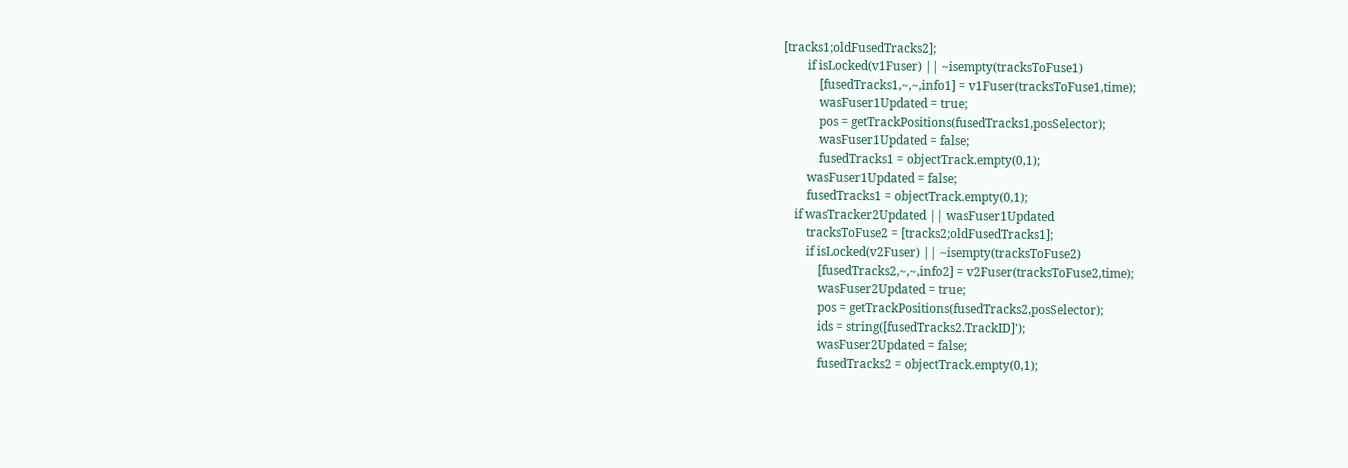[tracks1;oldFusedTracks2];
        if isLocked(v1Fuser) || ~isempty(tracksToFuse1)
            [fusedTracks1,~,~,info1] = v1Fuser(tracksToFuse1,time);
            wasFuser1Updated = true;
            pos = getTrackPositions(fusedTracks1,posSelector);
            wasFuser1Updated = false;
            fusedTracks1 = objectTrack.empty(0,1);
        wasFuser1Updated = false;
        fusedTracks1 = objectTrack.empty(0,1);
    if wasTracker2Updated || wasFuser1Updated
        tracksToFuse2 = [tracks2;oldFusedTracks1];
        if isLocked(v2Fuser) || ~isempty(tracksToFuse2)
            [fusedTracks2,~,~,info2] = v2Fuser(tracksToFuse2,time);
            wasFuser2Updated = true;
            pos = getTrackPositions(fusedTracks2,posSelector);
            ids = string([fusedTracks2.TrackID]');
            wasFuser2Updated = false;
            fusedTracks2 = objectTrack.empty(0,1);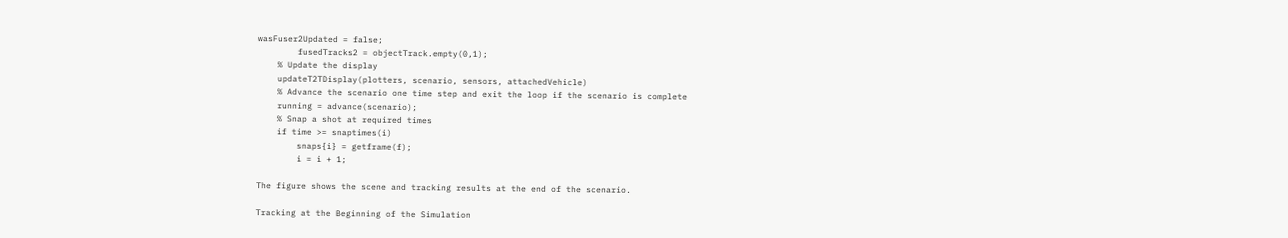wasFuser2Updated = false;
        fusedTracks2 = objectTrack.empty(0,1);
    % Update the display
    updateT2TDisplay(plotters, scenario, sensors, attachedVehicle)
    % Advance the scenario one time step and exit the loop if the scenario is complete
    running = advance(scenario);
    % Snap a shot at required times
    if time >= snaptimes(i)
        snaps{i} = getframe(f);
        i = i + 1;

The figure shows the scene and tracking results at the end of the scenario.

Tracking at the Beginning of the Simulation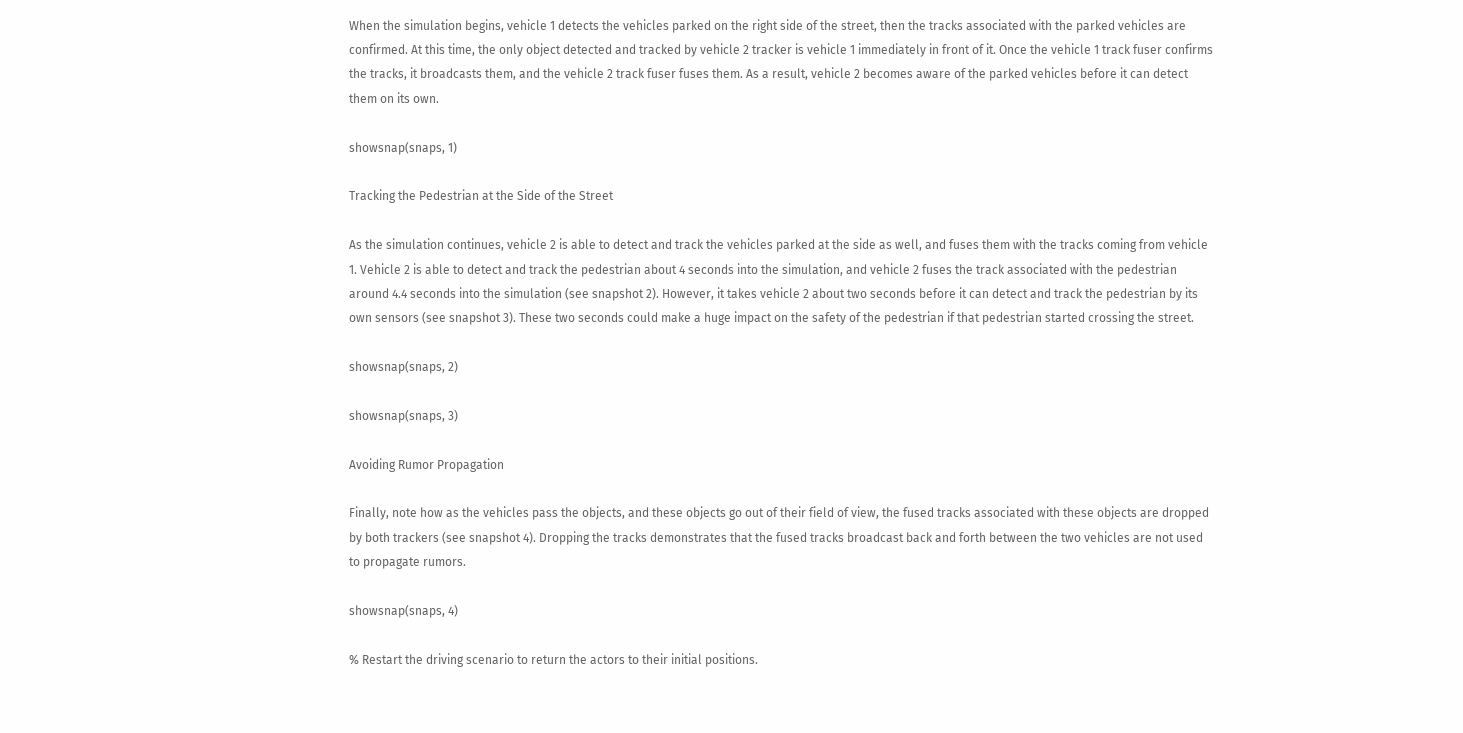When the simulation begins, vehicle 1 detects the vehicles parked on the right side of the street, then the tracks associated with the parked vehicles are confirmed. At this time, the only object detected and tracked by vehicle 2 tracker is vehicle 1 immediately in front of it. Once the vehicle 1 track fuser confirms the tracks, it broadcasts them, and the vehicle 2 track fuser fuses them. As a result, vehicle 2 becomes aware of the parked vehicles before it can detect them on its own.

showsnap(snaps, 1)

Tracking the Pedestrian at the Side of the Street

As the simulation continues, vehicle 2 is able to detect and track the vehicles parked at the side as well, and fuses them with the tracks coming from vehicle 1. Vehicle 2 is able to detect and track the pedestrian about 4 seconds into the simulation, and vehicle 2 fuses the track associated with the pedestrian around 4.4 seconds into the simulation (see snapshot 2). However, it takes vehicle 2 about two seconds before it can detect and track the pedestrian by its own sensors (see snapshot 3). These two seconds could make a huge impact on the safety of the pedestrian if that pedestrian started crossing the street.

showsnap(snaps, 2)

showsnap(snaps, 3)

Avoiding Rumor Propagation

Finally, note how as the vehicles pass the objects, and these objects go out of their field of view, the fused tracks associated with these objects are dropped by both trackers (see snapshot 4). Dropping the tracks demonstrates that the fused tracks broadcast back and forth between the two vehicles are not used to propagate rumors.

showsnap(snaps, 4)

% Restart the driving scenario to return the actors to their initial positions.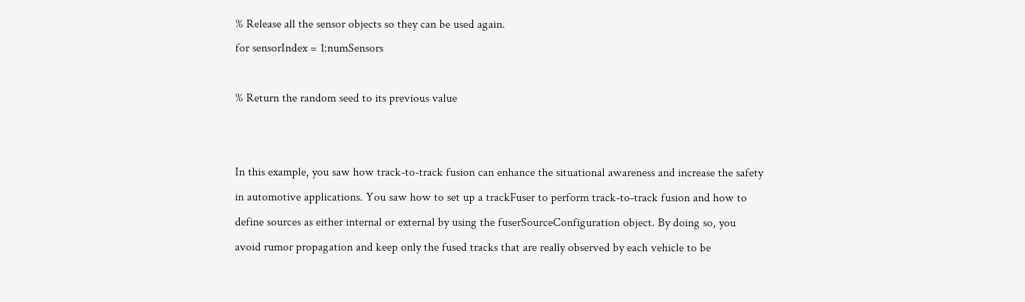% Release all the sensor objects so they can be used again.
for sensorIndex = 1:numSensors

% Return the random seed to its previous value


In this example, you saw how track-to-track fusion can enhance the situational awareness and increase the safety in automotive applications. You saw how to set up a trackFuser to perform track-to-track fusion and how to define sources as either internal or external by using the fuserSourceConfiguration object. By doing so, you avoid rumor propagation and keep only the fused tracks that are really observed by each vehicle to be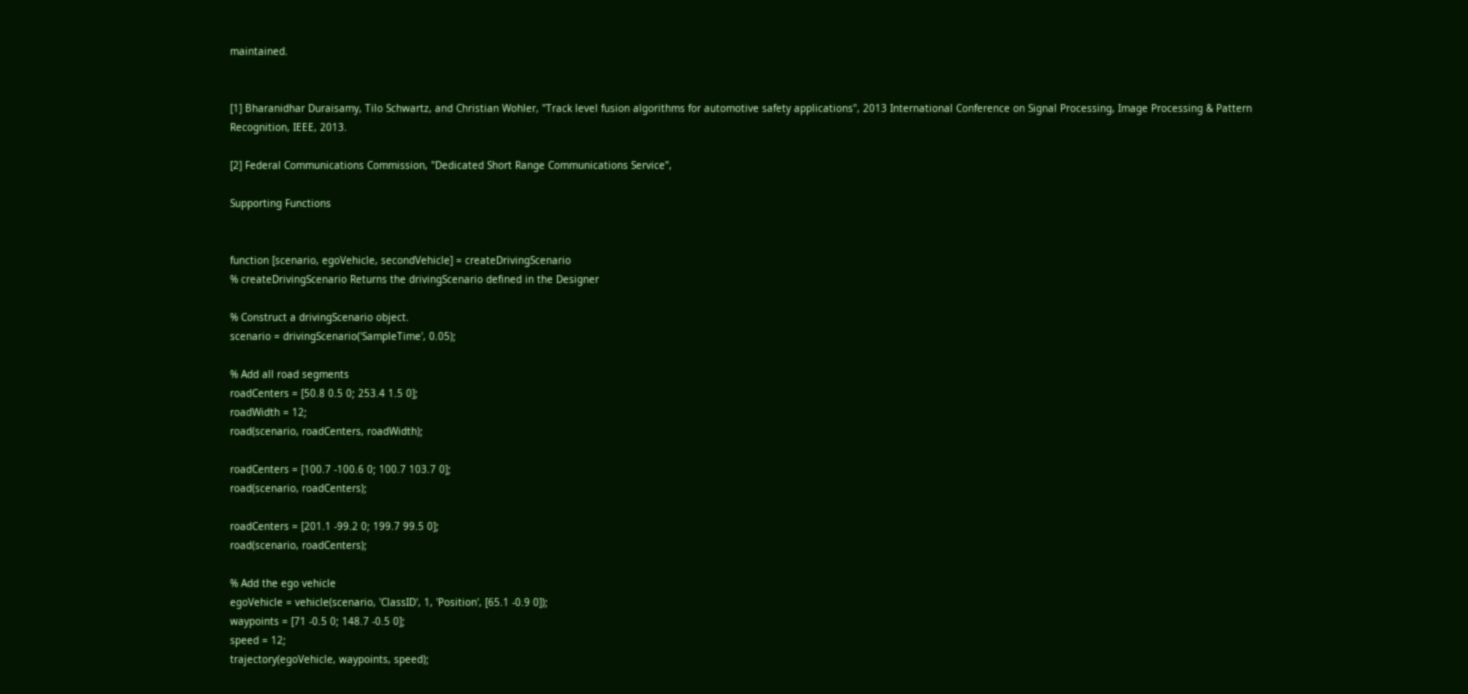maintained.


[1] Bharanidhar Duraisamy, Tilo Schwartz, and Christian Wohler, "Track level fusion algorithms for automotive safety applications", 2013 International Conference on Signal Processing, Image Processing & Pattern Recognition, IEEE, 2013.

[2] Federal Communications Commission, "Dedicated Short Range Communications Service",

Supporting Functions


function [scenario, egoVehicle, secondVehicle] = createDrivingScenario
% createDrivingScenario Returns the drivingScenario defined in the Designer

% Construct a drivingScenario object.
scenario = drivingScenario('SampleTime', 0.05);

% Add all road segments
roadCenters = [50.8 0.5 0; 253.4 1.5 0];
roadWidth = 12;
road(scenario, roadCenters, roadWidth);

roadCenters = [100.7 -100.6 0; 100.7 103.7 0];
road(scenario, roadCenters);

roadCenters = [201.1 -99.2 0; 199.7 99.5 0];
road(scenario, roadCenters);

% Add the ego vehicle
egoVehicle = vehicle(scenario, 'ClassID', 1, 'Position', [65.1 -0.9 0]);
waypoints = [71 -0.5 0; 148.7 -0.5 0];
speed = 12;
trajectory(egoVehicle, waypoints, speed);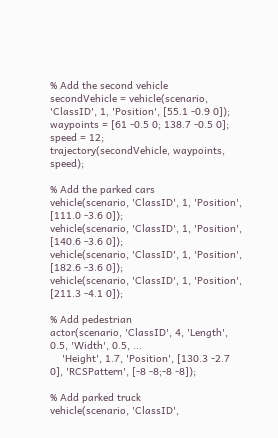% Add the second vehicle
secondVehicle = vehicle(scenario, 'ClassID', 1, 'Position', [55.1 -0.9 0]);
waypoints = [61 -0.5 0; 138.7 -0.5 0];
speed = 12;
trajectory(secondVehicle, waypoints, speed);

% Add the parked cars
vehicle(scenario, 'ClassID', 1, 'Position', [111.0 -3.6 0]);
vehicle(scenario, 'ClassID', 1, 'Position', [140.6 -3.6 0]);
vehicle(scenario, 'ClassID', 1, 'Position', [182.6 -3.6 0]);
vehicle(scenario, 'ClassID', 1, 'Position', [211.3 -4.1 0]);

% Add pedestrian
actor(scenario, 'ClassID', 4, 'Length', 0.5, 'Width', 0.5, ...
    'Height', 1.7, 'Position', [130.3 -2.7 0], 'RCSPattern', [-8 -8;-8 -8]);

% Add parked truck
vehicle(scenario, 'ClassID',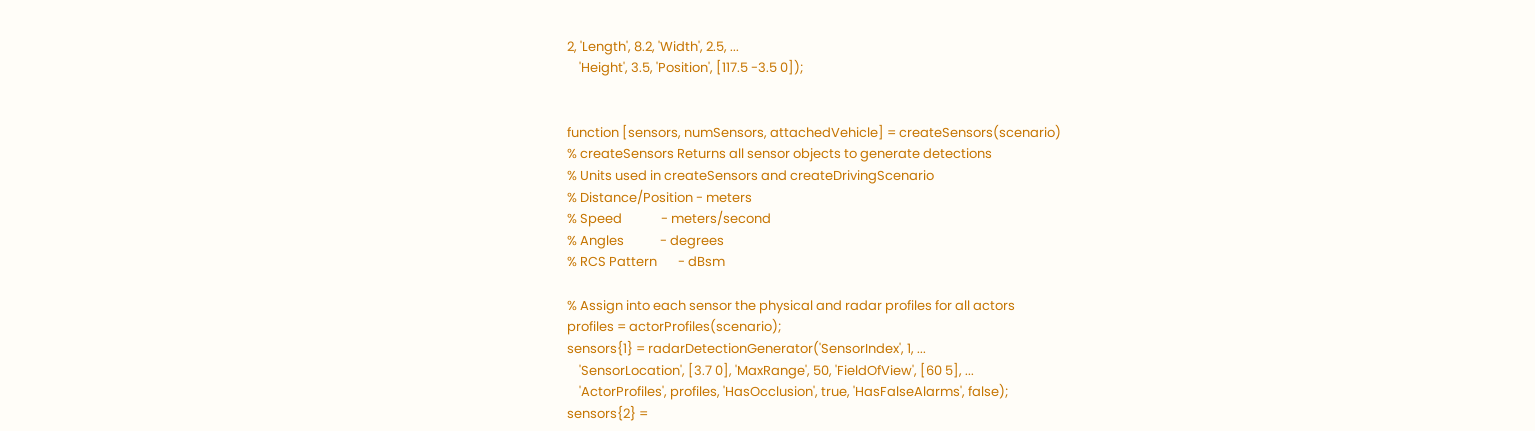2, 'Length', 8.2, 'Width', 2.5, ...
    'Height', 3.5, 'Position', [117.5 -3.5 0]);


function [sensors, numSensors, attachedVehicle] = createSensors(scenario)
% createSensors Returns all sensor objects to generate detections
% Units used in createSensors and createDrivingScenario
% Distance/Position - meters
% Speed             - meters/second
% Angles            - degrees
% RCS Pattern       - dBsm

% Assign into each sensor the physical and radar profiles for all actors
profiles = actorProfiles(scenario);
sensors{1} = radarDetectionGenerator('SensorIndex', 1, ...
    'SensorLocation', [3.7 0], 'MaxRange', 50, 'FieldOfView', [60 5], ...
    'ActorProfiles', profiles, 'HasOcclusion', true, 'HasFalseAlarms', false);
sensors{2} =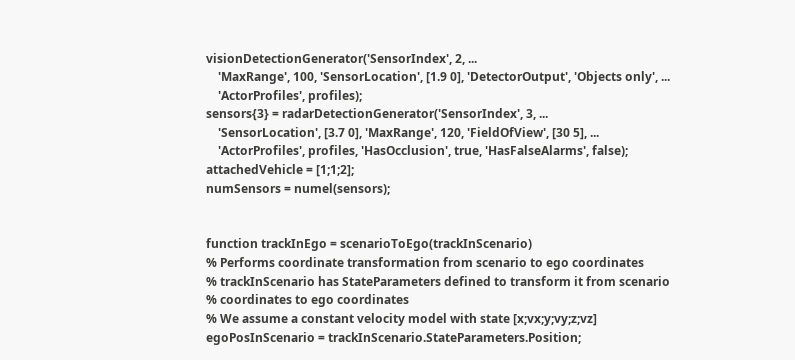visionDetectionGenerator('SensorIndex', 2, ...
    'MaxRange', 100, 'SensorLocation', [1.9 0], 'DetectorOutput', 'Objects only', ...
    'ActorProfiles', profiles);
sensors{3} = radarDetectionGenerator('SensorIndex', 3, ...
    'SensorLocation', [3.7 0], 'MaxRange', 120, 'FieldOfView', [30 5], ...
    'ActorProfiles', profiles, 'HasOcclusion', true, 'HasFalseAlarms', false);
attachedVehicle = [1;1;2];
numSensors = numel(sensors);


function trackInEgo = scenarioToEgo(trackInScenario)
% Performs coordinate transformation from scenario to ego coordinates
% trackInScenario has StateParameters defined to transform it from scenario
% coordinates to ego coordinates
% We assume a constant velocity model with state [x;vx;y;vy;z;vz]
egoPosInScenario = trackInScenario.StateParameters.Position;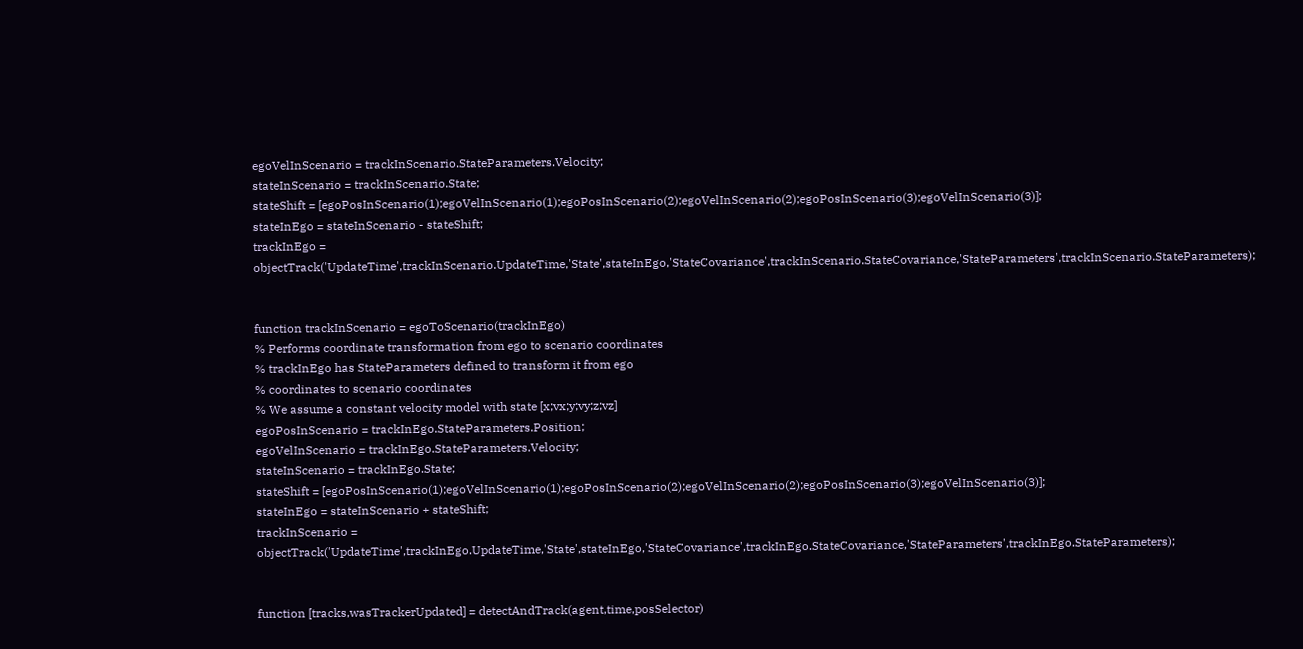egoVelInScenario = trackInScenario.StateParameters.Velocity;
stateInScenario = trackInScenario.State;
stateShift = [egoPosInScenario(1);egoVelInScenario(1);egoPosInScenario(2);egoVelInScenario(2);egoPosInScenario(3);egoVelInScenario(3)];
stateInEgo = stateInScenario - stateShift;
trackInEgo = objectTrack('UpdateTime',trackInScenario.UpdateTime,'State',stateInEgo,'StateCovariance',trackInScenario.StateCovariance,'StateParameters',trackInScenario.StateParameters);


function trackInScenario = egoToScenario(trackInEgo)
% Performs coordinate transformation from ego to scenario coordinates
% trackInEgo has StateParameters defined to transform it from ego
% coordinates to scenario coordinates
% We assume a constant velocity model with state [x;vx;y;vy;z;vz]
egoPosInScenario = trackInEgo.StateParameters.Position;
egoVelInScenario = trackInEgo.StateParameters.Velocity;
stateInScenario = trackInEgo.State;
stateShift = [egoPosInScenario(1);egoVelInScenario(1);egoPosInScenario(2);egoVelInScenario(2);egoPosInScenario(3);egoVelInScenario(3)];
stateInEgo = stateInScenario + stateShift;
trackInScenario = objectTrack('UpdateTime',trackInEgo.UpdateTime,'State',stateInEgo,'StateCovariance',trackInEgo.StateCovariance,'StateParameters',trackInEgo.StateParameters);


function [tracks,wasTrackerUpdated] = detectAndTrack(agent,time,posSelector)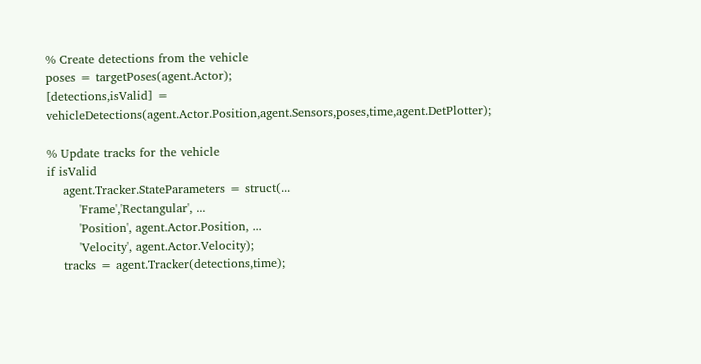% Create detections from the vehicle
poses = targetPoses(agent.Actor);
[detections,isValid] = vehicleDetections(agent.Actor.Position,agent.Sensors,poses,time,agent.DetPlotter);

% Update tracks for the vehicle
if isValid
    agent.Tracker.StateParameters = struct(...
        'Frame','Rectangular', ...
        'Position', agent.Actor.Position, ...
        'Velocity', agent.Actor.Velocity);
    tracks = agent.Tracker(detections,time);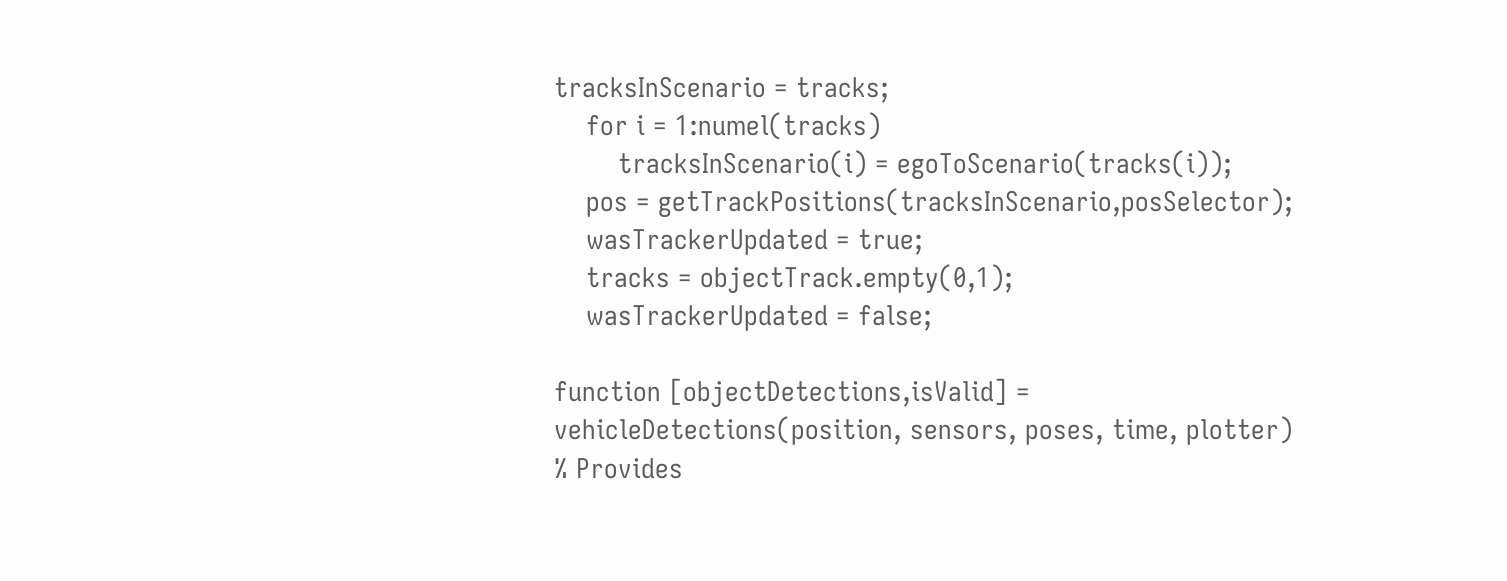tracksInScenario = tracks;
    for i = 1:numel(tracks)
        tracksInScenario(i) = egoToScenario(tracks(i));
    pos = getTrackPositions(tracksInScenario,posSelector);
    wasTrackerUpdated = true;
    tracks = objectTrack.empty(0,1);
    wasTrackerUpdated = false;

function [objectDetections,isValid] = vehicleDetections(position, sensors, poses, time, plotter)
% Provides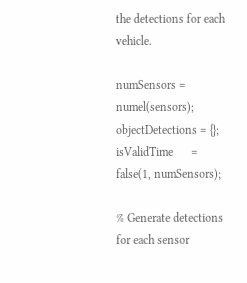the detections for each vehicle.

numSensors = numel(sensors);
objectDetections = {};
isValidTime      = false(1, numSensors);

% Generate detections for each sensor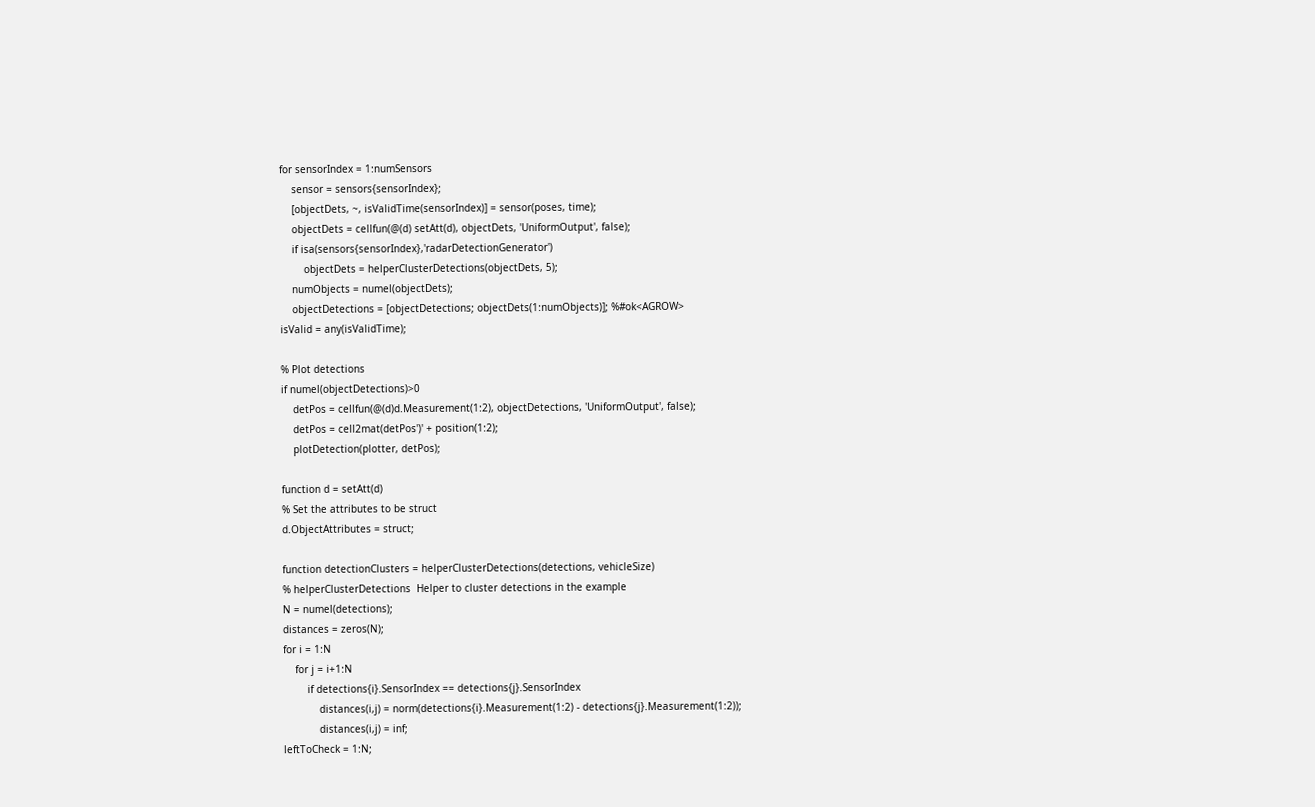for sensorIndex = 1:numSensors
    sensor = sensors{sensorIndex};
    [objectDets, ~, isValidTime(sensorIndex)] = sensor(poses, time);
    objectDets = cellfun(@(d) setAtt(d), objectDets, 'UniformOutput', false);
    if isa(sensors{sensorIndex},'radarDetectionGenerator')
        objectDets = helperClusterDetections(objectDets, 5);
    numObjects = numel(objectDets);
    objectDetections = [objectDetections; objectDets(1:numObjects)]; %#ok<AGROW>
isValid = any(isValidTime);

% Plot detections
if numel(objectDetections)>0
    detPos = cellfun(@(d)d.Measurement(1:2), objectDetections, 'UniformOutput', false);
    detPos = cell2mat(detPos')' + position(1:2);
    plotDetection(plotter, detPos);

function d = setAtt(d)
% Set the attributes to be struct
d.ObjectAttributes = struct;

function detectionClusters = helperClusterDetections(detections, vehicleSize)
% helperClusterDetections  Helper to cluster detections in the example
N = numel(detections);
distances = zeros(N);
for i = 1:N
    for j = i+1:N
        if detections{i}.SensorIndex == detections{j}.SensorIndex
            distances(i,j) = norm(detections{i}.Measurement(1:2) - detections{j}.Measurement(1:2));
            distances(i,j) = inf;
leftToCheck = 1:N;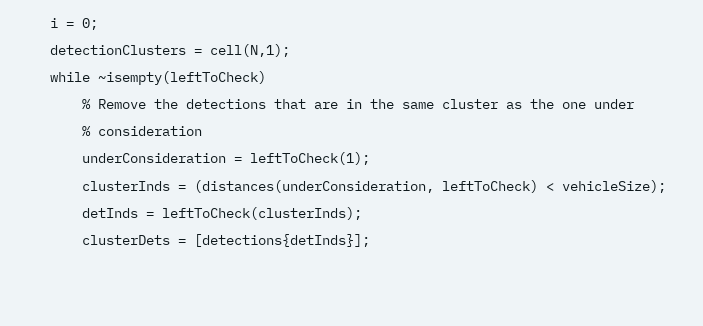i = 0;
detectionClusters = cell(N,1);
while ~isempty(leftToCheck)
    % Remove the detections that are in the same cluster as the one under
    % consideration
    underConsideration = leftToCheck(1);
    clusterInds = (distances(underConsideration, leftToCheck) < vehicleSize);
    detInds = leftToCheck(clusterInds);
    clusterDets = [detections{detInds}];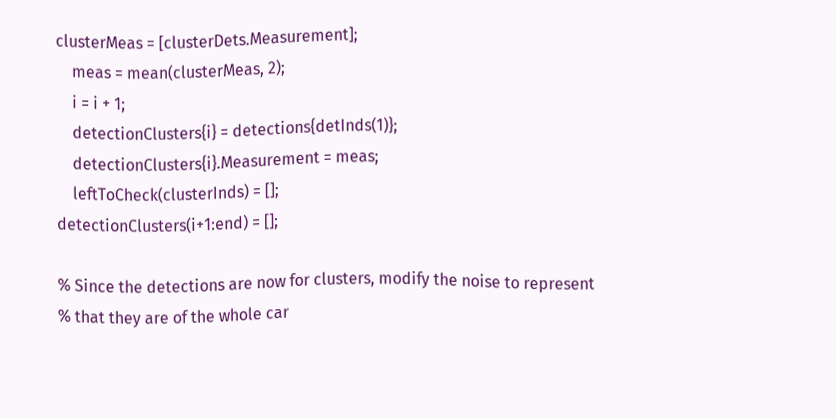clusterMeas = [clusterDets.Measurement];
    meas = mean(clusterMeas, 2);
    i = i + 1;
    detectionClusters{i} = detections{detInds(1)};
    detectionClusters{i}.Measurement = meas;
    leftToCheck(clusterInds) = [];
detectionClusters(i+1:end) = [];

% Since the detections are now for clusters, modify the noise to represent
% that they are of the whole car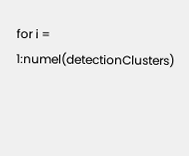for i = 1:numel(detectionClusters)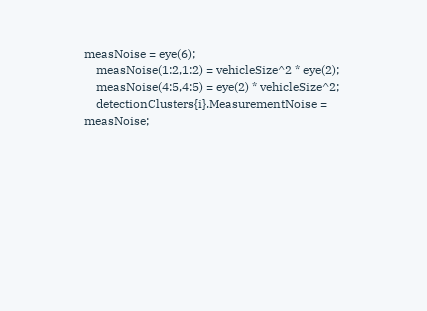measNoise = eye(6);
    measNoise(1:2,1:2) = vehicleSize^2 * eye(2);
    measNoise(4:5,4:5) = eye(2) * vehicleSize^2;
    detectionClusters{i}.MeasurementNoise = measNoise;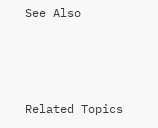See Also



Related Topics